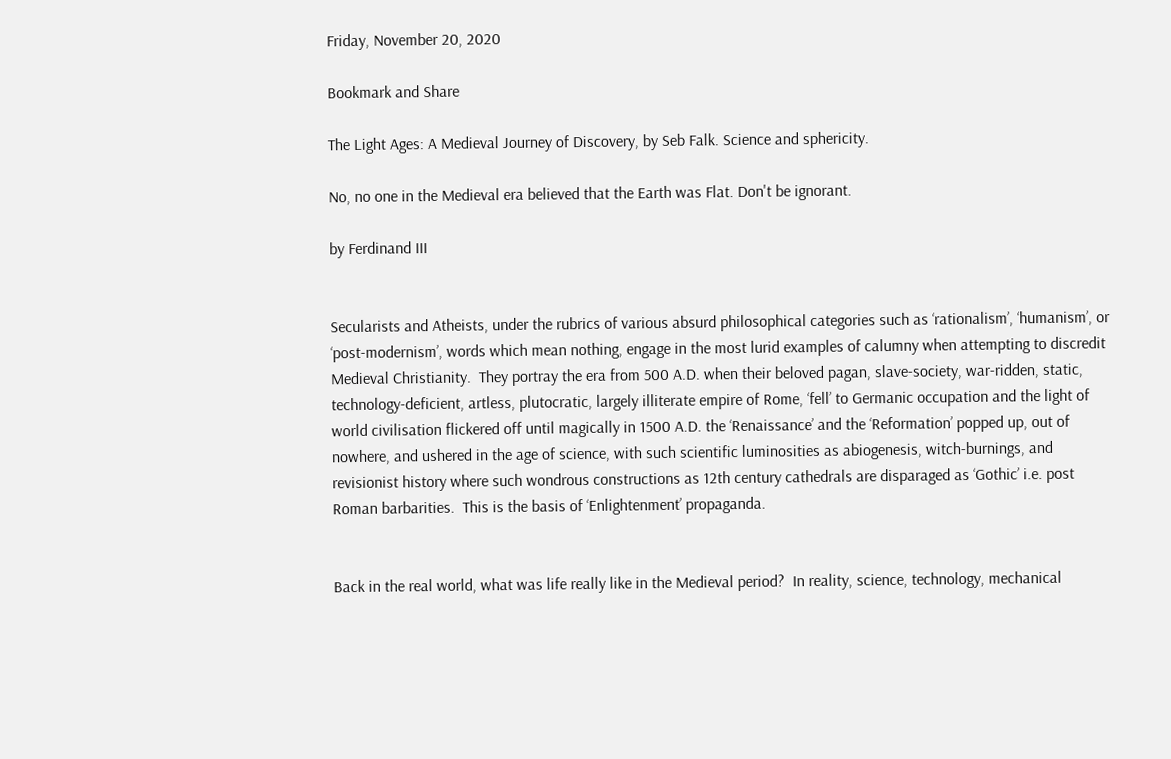Friday, November 20, 2020

Bookmark and Share

The Light Ages: A Medieval Journey of Discovery, by Seb Falk. Science and sphericity.

No, no one in the Medieval era believed that the Earth was Flat. Don't be ignorant.

by Ferdinand III


Secularists and Atheists, under the rubrics of various absurd philosophical categories such as ‘rationalism’, ‘humanism’, or ‘post-modernism’, words which mean nothing, engage in the most lurid examples of calumny when attempting to discredit Medieval Christianity.  They portray the era from 500 A.D. when their beloved pagan, slave-society, war-ridden, static, technology-deficient, artless, plutocratic, largely illiterate empire of Rome, ‘fell’ to Germanic occupation and the light of world civilisation flickered off until magically in 1500 A.D. the ‘Renaissance’ and the ‘Reformation’ popped up, out of nowhere, and ushered in the age of science, with such scientific luminosities as abiogenesis, witch-burnings, and revisionist history where such wondrous constructions as 12th century cathedrals are disparaged as ‘Gothic’ i.e. post Roman barbarities.  This is the basis of ‘Enlightenment’ propaganda.


Back in the real world, what was life really like in the Medieval period?  In reality, science, technology, mechanical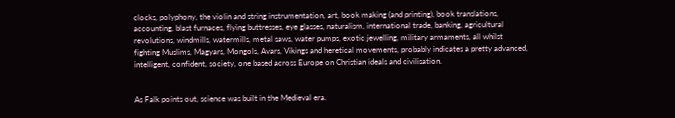clocks, polyphony, the violin and string instrumentation, art, book making (and printing), book translations, accounting, blast furnaces, flying buttresses, eye glasses, naturalism, international trade, banking, agricultural revolutions, windmills, watermills, metal saws, water pumps, exotic jewelling, military armaments, all whilst fighting Muslims, Magyars, Mongols, Avars, Vikings and heretical movements, probably indicates a pretty advanced, intelligent, confident, society, one based across Europe on Christian ideals and civilisation.


As Falk points out, science was built in the Medieval era.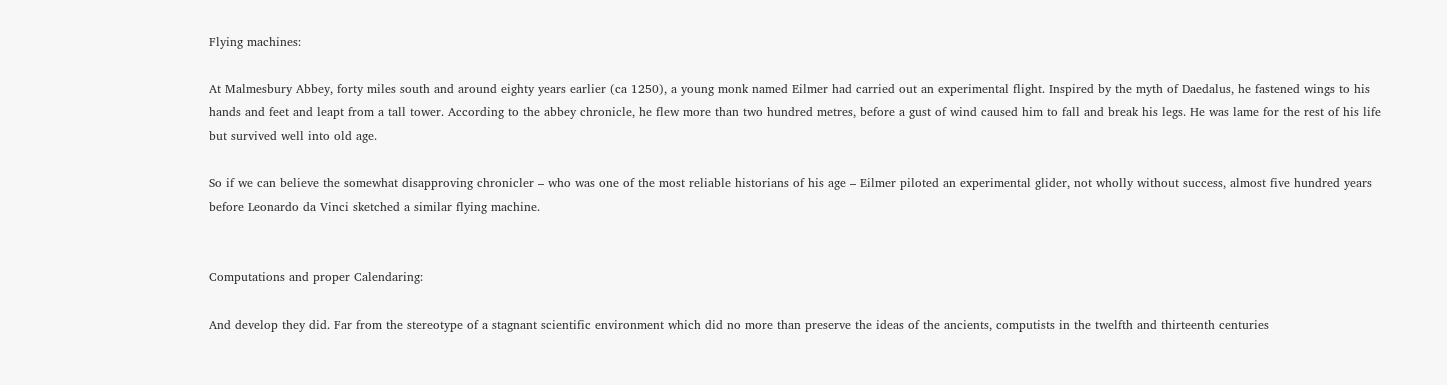Flying machines:

At Malmesbury Abbey, forty miles south and around eighty years earlier (ca 1250), a young monk named Eilmer had carried out an experimental flight. Inspired by the myth of Daedalus, he fastened wings to his hands and feet and leapt from a tall tower. According to the abbey chronicle, he flew more than two hundred metres, before a gust of wind caused him to fall and break his legs. He was lame for the rest of his life but survived well into old age.

So if we can believe the somewhat disapproving chronicler – who was one of the most reliable historians of his age – Eilmer piloted an experimental glider, not wholly without success, almost five hundred years before Leonardo da Vinci sketched a similar flying machine.


Computations and proper Calendaring:

And develop they did. Far from the stereotype of a stagnant scientific environment which did no more than preserve the ideas of the ancients, computists in the twelfth and thirteenth centuries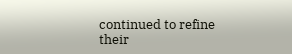continued to refine their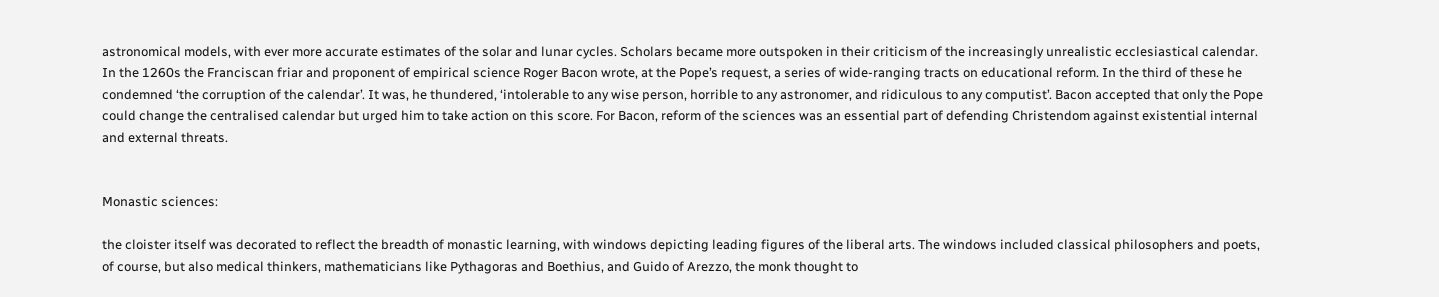astronomical models, with ever more accurate estimates of the solar and lunar cycles. Scholars became more outspoken in their criticism of the increasingly unrealistic ecclesiastical calendar. In the 1260s the Franciscan friar and proponent of empirical science Roger Bacon wrote, at the Pope’s request, a series of wide-ranging tracts on educational reform. In the third of these he condemned ‘the corruption of the calendar’. It was, he thundered, ‘intolerable to any wise person, horrible to any astronomer, and ridiculous to any computist’. Bacon accepted that only the Pope could change the centralised calendar but urged him to take action on this score. For Bacon, reform of the sciences was an essential part of defending Christendom against existential internal and external threats.


Monastic sciences:

the cloister itself was decorated to reflect the breadth of monastic learning, with windows depicting leading figures of the liberal arts. The windows included classical philosophers and poets, of course, but also medical thinkers, mathematicians like Pythagoras and Boethius, and Guido of Arezzo, the monk thought to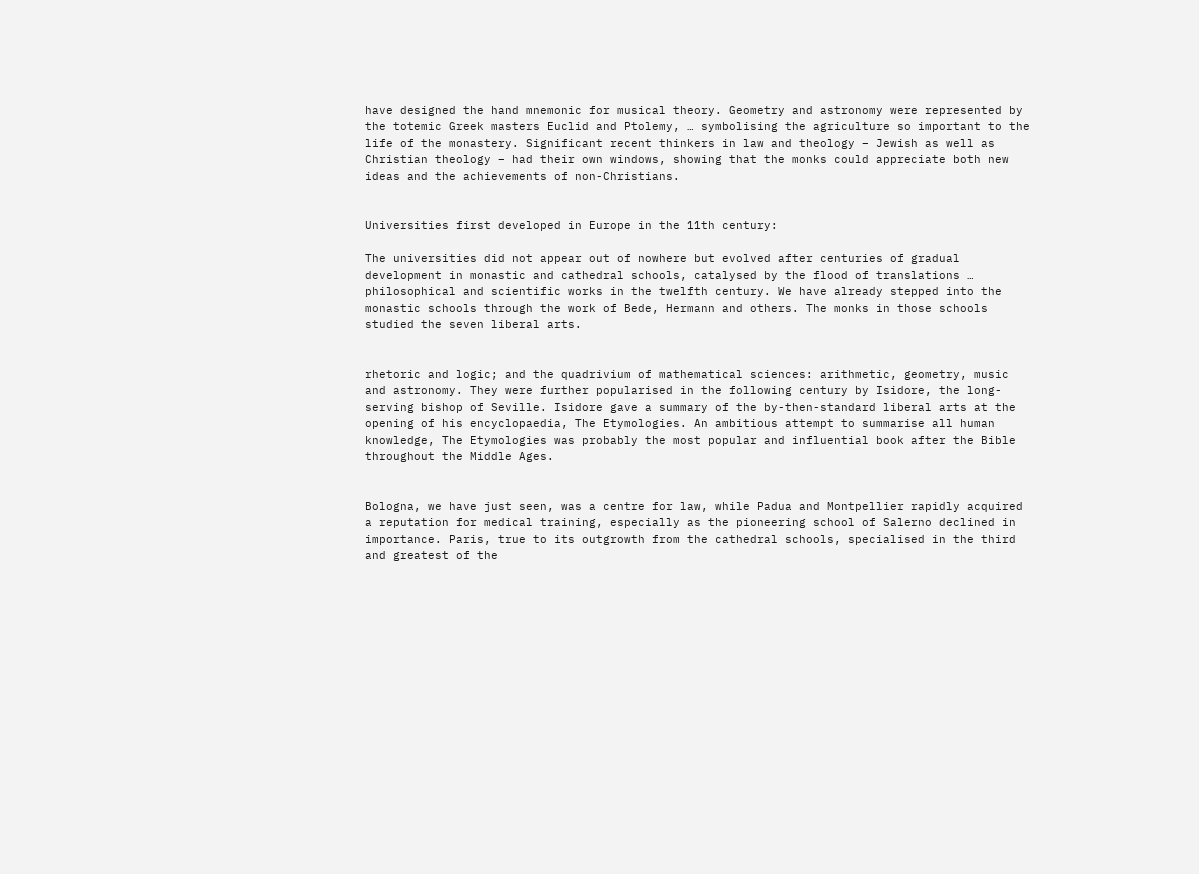have designed the hand mnemonic for musical theory. Geometry and astronomy were represented by the totemic Greek masters Euclid and Ptolemy, … symbolising the agriculture so important to the life of the monastery. Significant recent thinkers in law and theology – Jewish as well as Christian theology – had their own windows, showing that the monks could appreciate both new ideas and the achievements of non-Christians.


Universities first developed in Europe in the 11th century:

The universities did not appear out of nowhere but evolved after centuries of gradual development in monastic and cathedral schools, catalysed by the flood of translations … philosophical and scientific works in the twelfth century. We have already stepped into the monastic schools through the work of Bede, Hermann and others. The monks in those schools studied the seven liberal arts.


rhetoric and logic; and the quadrivium of mathematical sciences: arithmetic, geometry, music and astronomy. They were further popularised in the following century by Isidore, the long-serving bishop of Seville. Isidore gave a summary of the by-then-standard liberal arts at the opening of his encyclopaedia, The Etymologies. An ambitious attempt to summarise all human knowledge, The Etymologies was probably the most popular and influential book after the Bible throughout the Middle Ages.


Bologna, we have just seen, was a centre for law, while Padua and Montpellier rapidly acquired a reputation for medical training, especially as the pioneering school of Salerno declined in importance. Paris, true to its outgrowth from the cathedral schools, specialised in the third and greatest of the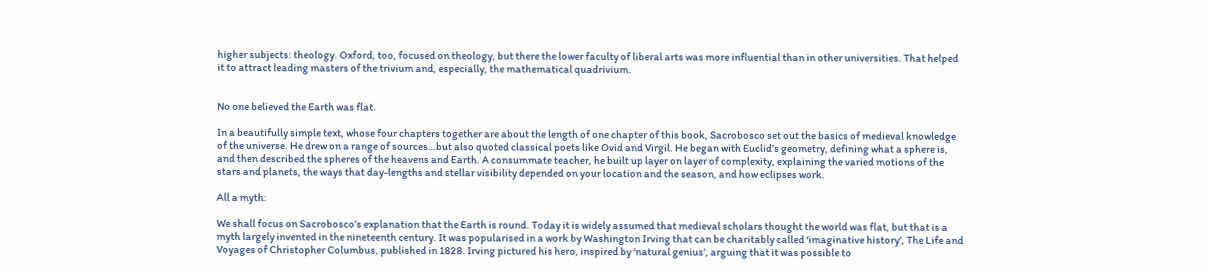higher subjects: theology. Oxford, too, focused on theology, but there the lower faculty of liberal arts was more influential than in other universities. That helped it to attract leading masters of the trivium and, especially, the mathematical quadrivium.


No one believed the Earth was flat.

In a beautifully simple text, whose four chapters together are about the length of one chapter of this book, Sacrobosco set out the basics of medieval knowledge of the universe. He drew on a range of sources…but also quoted classical poets like Ovid and Virgil. He began with Euclid’s geometry, defining what a sphere is, and then described the spheres of the heavens and Earth. A consummate teacher, he built up layer on layer of complexity, explaining the varied motions of the stars and planets, the ways that day-lengths and stellar visibility depended on your location and the season, and how eclipses work.

All a myth:

We shall focus on Sacrobosco’s explanation that the Earth is round. Today it is widely assumed that medieval scholars thought the world was flat, but that is a myth largely invented in the nineteenth century. It was popularised in a work by Washington Irving that can be charitably called ‘imaginative history’, The Life and Voyages of Christopher Columbus, published in 1828. Irving pictured his hero, inspired by ‘natural genius’, arguing that it was possible to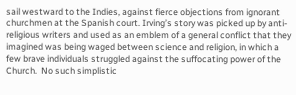sail westward to the Indies, against fierce objections from ignorant churchmen at the Spanish court. Irving’s story was picked up by anti-religious writers and used as an emblem of a general conflict that they imagined was being waged between science and religion, in which a few brave individuals struggled against the suffocating power of the Church.  No such simplistic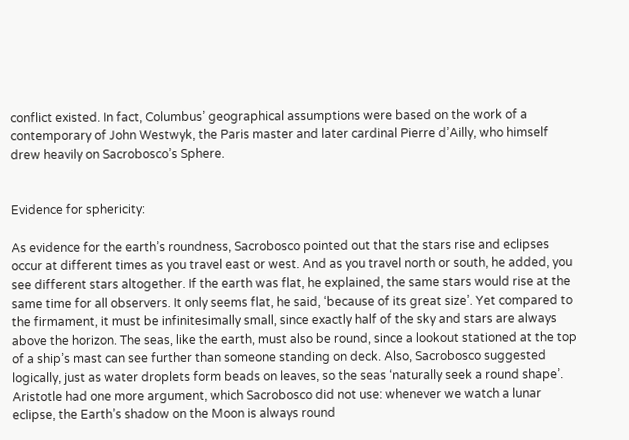conflict existed. In fact, Columbus’ geographical assumptions were based on the work of a contemporary of John Westwyk, the Paris master and later cardinal Pierre d’Ailly, who himself drew heavily on Sacrobosco’s Sphere.


Evidence for sphericity:

As evidence for the earth’s roundness, Sacrobosco pointed out that the stars rise and eclipses occur at different times as you travel east or west. And as you travel north or south, he added, you see different stars altogether. If the earth was flat, he explained, the same stars would rise at the same time for all observers. It only seems flat, he said, ‘because of its great size’. Yet compared to the firmament, it must be infinitesimally small, since exactly half of the sky and stars are always above the horizon. The seas, like the earth, must also be round, since a lookout stationed at the top of a ship’s mast can see further than someone standing on deck. Also, Sacrobosco suggested logically, just as water droplets form beads on leaves, so the seas ‘naturally seek a round shape’. Aristotle had one more argument, which Sacrobosco did not use: whenever we watch a lunar eclipse, the Earth’s shadow on the Moon is always round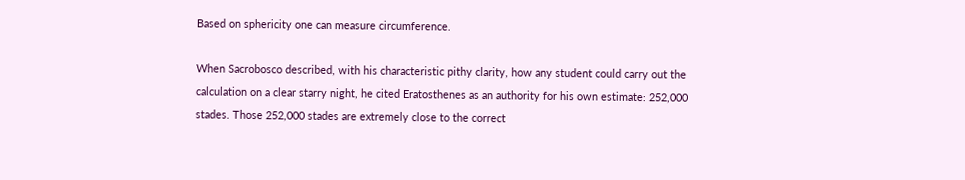Based on sphericity one can measure circumference.

When Sacrobosco described, with his characteristic pithy clarity, how any student could carry out the calculation on a clear starry night, he cited Eratosthenes as an authority for his own estimate: 252,000 stades. Those 252,000 stades are extremely close to the correct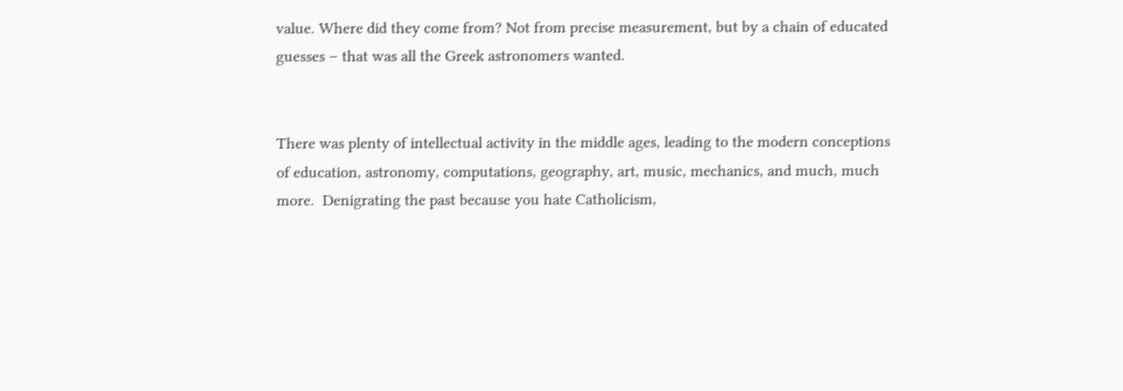value. Where did they come from? Not from precise measurement, but by a chain of educated guesses – that was all the Greek astronomers wanted.


There was plenty of intellectual activity in the middle ages, leading to the modern conceptions of education, astronomy, computations, geography, art, music, mechanics, and much, much more.  Denigrating the past because you hate Catholicism,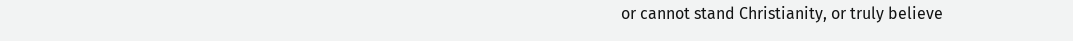or cannot stand Christianity, or truly believe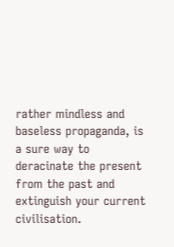rather mindless and baseless propaganda, is a sure way to deracinate the present from the past and extinguish your current civilisation.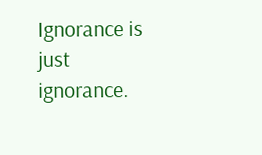Ignorance is just ignorance.